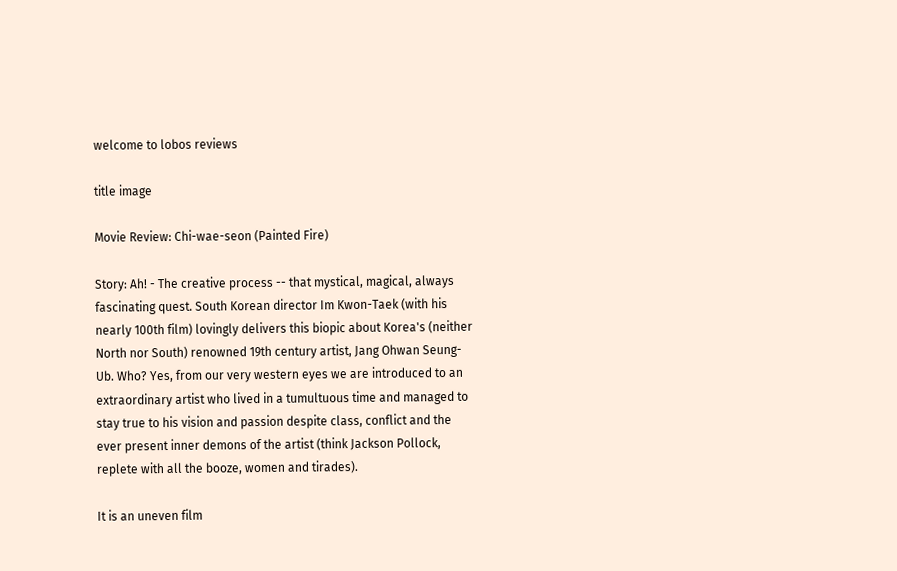welcome to lobos reviews

title image

Movie Review: Chi-wae-seon (Painted Fire)

Story: Ah! - The creative process -- that mystical, magical, always fascinating quest. South Korean director Im Kwon-Taek (with his nearly 100th film) lovingly delivers this biopic about Korea's (neither North nor South) renowned 19th century artist, Jang Ohwan Seung-Ub. Who? Yes, from our very western eyes we are introduced to an extraordinary artist who lived in a tumultuous time and managed to stay true to his vision and passion despite class, conflict and the ever present inner demons of the artist (think Jackson Pollock, replete with all the booze, women and tirades).

It is an uneven film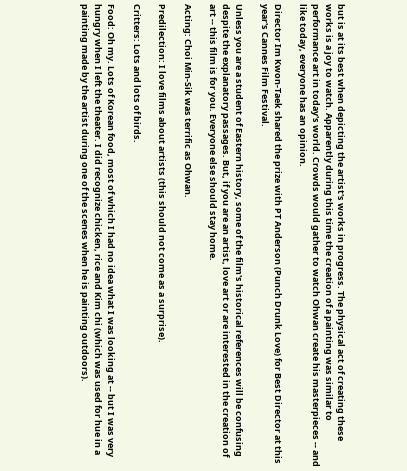but is at its best when depicting the artist's works in progress. The physical act of creating these works is a joy to watch. Apparently during this time the creation of a painting was similar to performance art in today's world. Crowds would gather to watch Ohwan create his masterpieces -- and like today, everyone has an opinion.

Director Im Kwon-Taek shared the prize with PT Anderson (Punch Drunk Love) for Best Director at this year's Cannes Film Festival.

Unless you are a student of Eastern history, some of the film's historical references will be confusing despite the explanatory passages. But, if you are an artist, love art or are interested in the creation of art -- this film is for you. Everyone else should stay home.

Acting: Choi Min-Sik was terrific as Ohwan.

Predilection: I love films about artists (this should not come as a surprise).

Critters: Lots and lots of birds.

Food: Oh my. Lots of Korean food, most of which I had no idea what I was looking at -- but I was very hungry when I left the theater. I did recognize chicken, rice and Kim chi (which was used for hue in a painting made by the artist during one of the scenes when he is painting outdoors).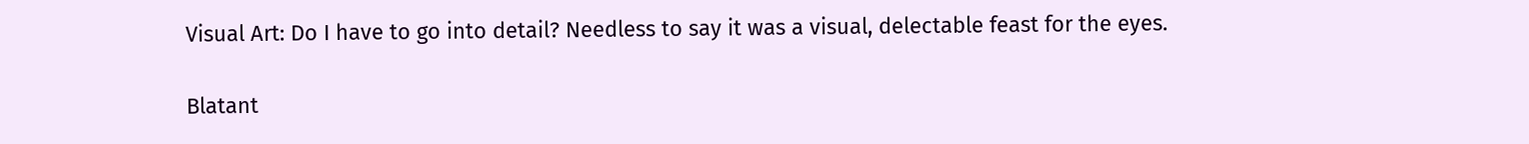Visual Art: Do I have to go into detail? Needless to say it was a visual, delectable feast for the eyes.

Blatant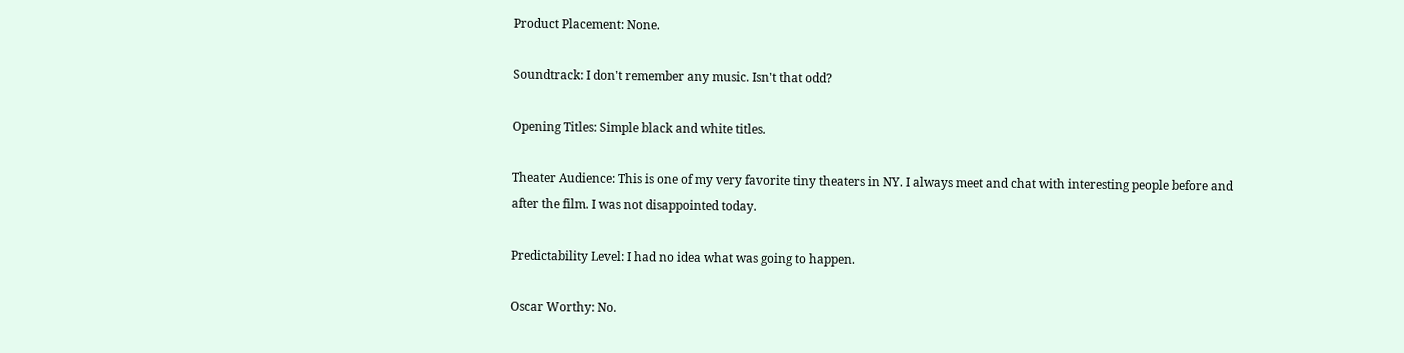Product Placement: None.

Soundtrack: I don't remember any music. Isn't that odd?

Opening Titles: Simple black and white titles.

Theater Audience: This is one of my very favorite tiny theaters in NY. I always meet and chat with interesting people before and after the film. I was not disappointed today.

Predictability Level: I had no idea what was going to happen.

Oscar Worthy: No.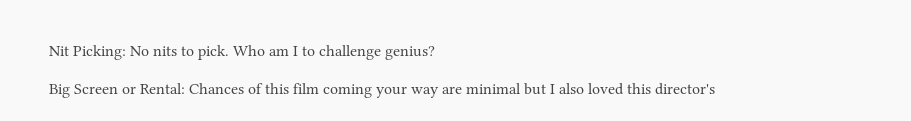Nit Picking: No nits to pick. Who am I to challenge genius?

Big Screen or Rental: Chances of this film coming your way are minimal but I also loved this director's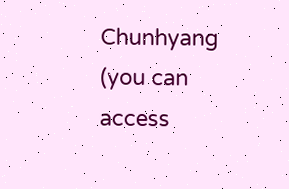Chunhyang (you can access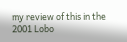my review of this in the 2001 Lobo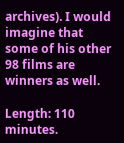archives). I would imagine that some of his other 98 films are winners as well.

Length: 110 minutes.